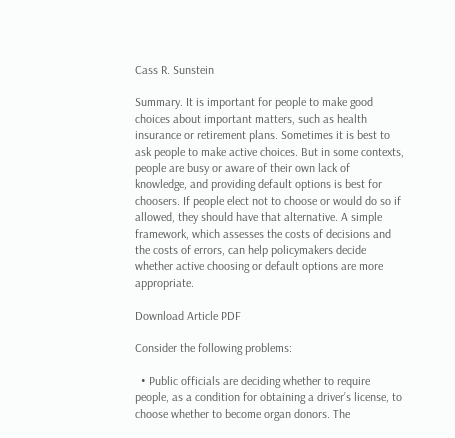Cass R. Sunstein

Summary. It is important for people to make good choices about important matters, such as health insurance or retirement plans. Sometimes it is best to ask people to make active choices. But in some contexts, people are busy or aware of their own lack of knowledge, and providing default options is best for choosers. If people elect not to choose or would do so if allowed, they should have that alternative. A simple framework, which assesses the costs of decisions and the costs of errors, can help policymakers decide whether active choosing or default options are more appropriate.

Download Article PDF

Consider the following problems:

  • Public officials are deciding whether to require people, as a condition for obtaining a driver’s license, to choose whether to become organ donors. The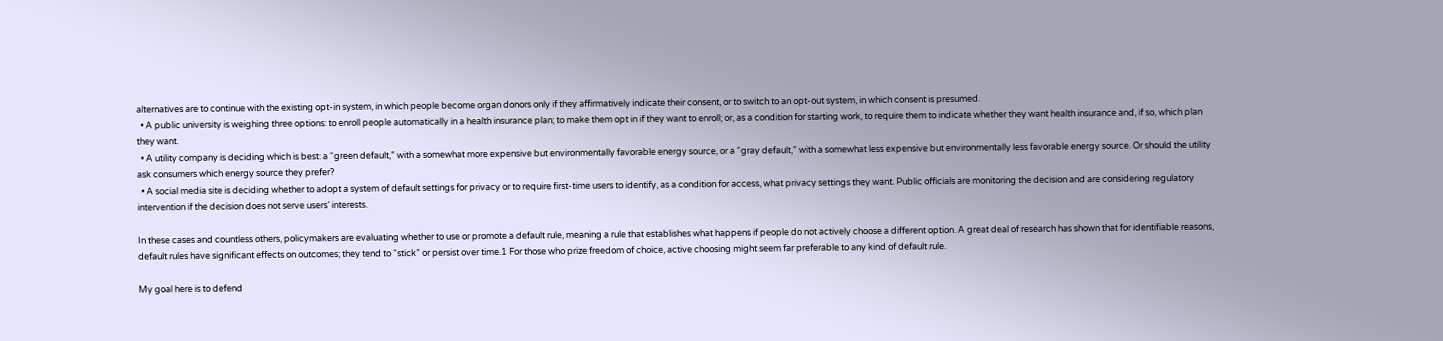alternatives are to continue with the existing opt-in system, in which people become organ donors only if they affirmatively indicate their consent, or to switch to an opt-out system, in which consent is presumed.
  • A public university is weighing three options: to enroll people automatically in a health insurance plan; to make them opt in if they want to enroll; or, as a condition for starting work, to require them to indicate whether they want health insurance and, if so, which plan they want.
  • A utility company is deciding which is best: a “green default,” with a somewhat more expensive but environmentally favorable energy source, or a “gray default,” with a somewhat less expensive but environmentally less favorable energy source. Or should the utility ask consumers which energy source they prefer?
  • A social media site is deciding whether to adopt a system of default settings for privacy or to require first-time users to identify, as a condition for access, what privacy settings they want. Public officials are monitoring the decision and are considering regulatory intervention if the decision does not serve users’ interests.

In these cases and countless others, policymakers are evaluating whether to use or promote a default rule, meaning a rule that establishes what happens if people do not actively choose a different option. A great deal of research has shown that for identifiable reasons, default rules have significant effects on outcomes; they tend to “stick” or persist over time.1 For those who prize freedom of choice, active choosing might seem far preferable to any kind of default rule.

My goal here is to defend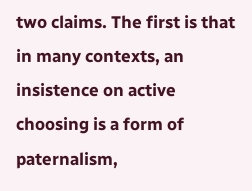two claims. The first is that in many contexts, an insistence on active choosing is a form of paternalism,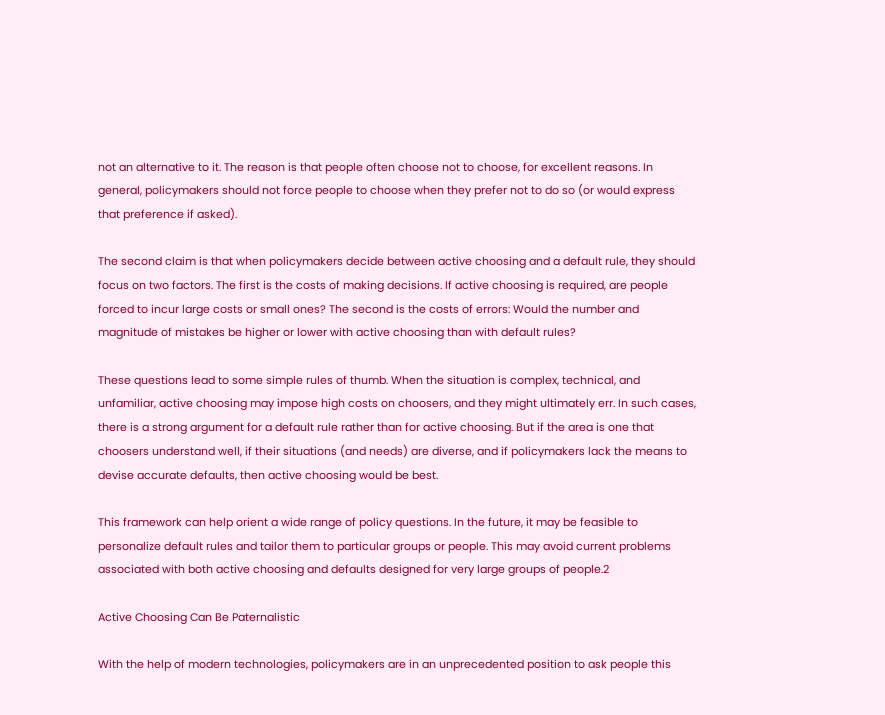not an alternative to it. The reason is that people often choose not to choose, for excellent reasons. In general, policymakers should not force people to choose when they prefer not to do so (or would express that preference if asked).

The second claim is that when policymakers decide between active choosing and a default rule, they should focus on two factors. The first is the costs of making decisions. If active choosing is required, are people forced to incur large costs or small ones? The second is the costs of errors: Would the number and magnitude of mistakes be higher or lower with active choosing than with default rules?

These questions lead to some simple rules of thumb. When the situation is complex, technical, and unfamiliar, active choosing may impose high costs on choosers, and they might ultimately err. In such cases, there is a strong argument for a default rule rather than for active choosing. But if the area is one that choosers understand well, if their situations (and needs) are diverse, and if policymakers lack the means to devise accurate defaults, then active choosing would be best.

This framework can help orient a wide range of policy questions. In the future, it may be feasible to personalize default rules and tailor them to particular groups or people. This may avoid current problems associated with both active choosing and defaults designed for very large groups of people.2

Active Choosing Can Be Paternalistic

With the help of modern technologies, policymakers are in an unprecedented position to ask people this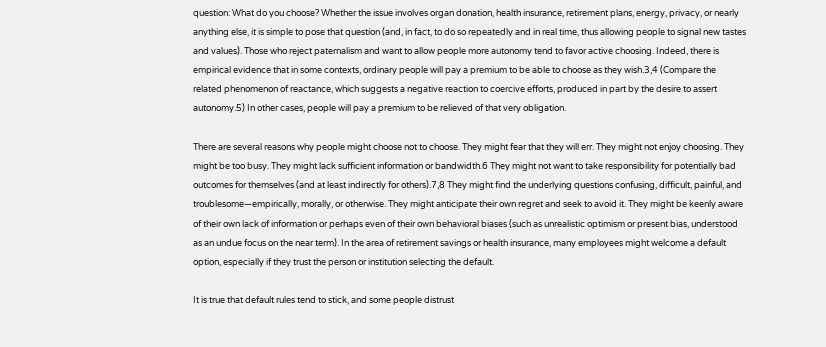question: What do you choose? Whether the issue involves organ donation, health insurance, retirement plans, energy, privacy, or nearly anything else, it is simple to pose that question (and, in fact, to do so repeatedly and in real time, thus allowing people to signal new tastes and values). Those who reject paternalism and want to allow people more autonomy tend to favor active choosing. Indeed, there is empirical evidence that in some contexts, ordinary people will pay a premium to be able to choose as they wish.3,4 (Compare the related phenomenon of reactance, which suggests a negative reaction to coercive efforts, produced in part by the desire to assert autonomy.5) In other cases, people will pay a premium to be relieved of that very obligation.

There are several reasons why people might choose not to choose. They might fear that they will err. They might not enjoy choosing. They might be too busy. They might lack sufficient information or bandwidth.6 They might not want to take responsibility for potentially bad outcomes for themselves (and at least indirectly for others).7,8 They might find the underlying questions confusing, difficult, painful, and troublesome—empirically, morally, or otherwise. They might anticipate their own regret and seek to avoid it. They might be keenly aware of their own lack of information or perhaps even of their own behavioral biases (such as unrealistic optimism or present bias, understood as an undue focus on the near term). In the area of retirement savings or health insurance, many employees might welcome a default option, especially if they trust the person or institution selecting the default.

It is true that default rules tend to stick, and some people distrust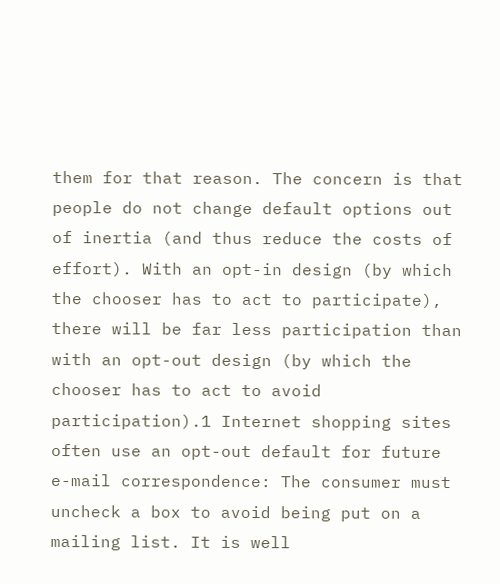them for that reason. The concern is that people do not change default options out of inertia (and thus reduce the costs of effort). With an opt-in design (by which the chooser has to act to participate), there will be far less participation than with an opt-out design (by which the chooser has to act to avoid participation).1 Internet shopping sites often use an opt-out default for future e-mail correspondence: The consumer must uncheck a box to avoid being put on a mailing list. It is well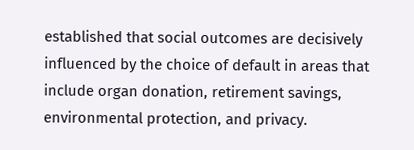established that social outcomes are decisively influenced by the choice of default in areas that include organ donation, retirement savings, environmental protection, and privacy.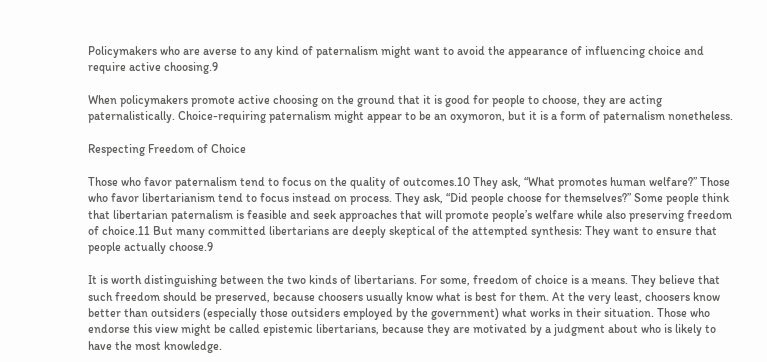Policymakers who are averse to any kind of paternalism might want to avoid the appearance of influencing choice and require active choosing.9

When policymakers promote active choosing on the ground that it is good for people to choose, they are acting paternalistically. Choice-requiring paternalism might appear to be an oxymoron, but it is a form of paternalism nonetheless.

Respecting Freedom of Choice

Those who favor paternalism tend to focus on the quality of outcomes.10 They ask, “What promotes human welfare?” Those who favor libertarianism tend to focus instead on process. They ask, “Did people choose for themselves?” Some people think that libertarian paternalism is feasible and seek approaches that will promote people’s welfare while also preserving freedom of choice.11 But many committed libertarians are deeply skeptical of the attempted synthesis: They want to ensure that people actually choose.9

It is worth distinguishing between the two kinds of libertarians. For some, freedom of choice is a means. They believe that such freedom should be preserved, because choosers usually know what is best for them. At the very least, choosers know better than outsiders (especially those outsiders employed by the government) what works in their situation. Those who endorse this view might be called epistemic libertarians, because they are motivated by a judgment about who is likely to have the most knowledge.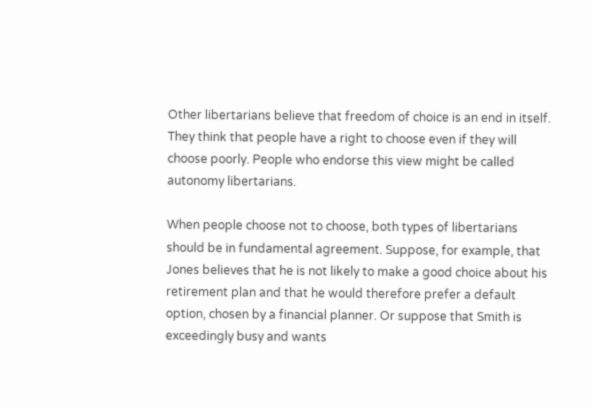Other libertarians believe that freedom of choice is an end in itself. They think that people have a right to choose even if they will choose poorly. People who endorse this view might be called autonomy libertarians.

When people choose not to choose, both types of libertarians should be in fundamental agreement. Suppose, for example, that Jones believes that he is not likely to make a good choice about his retirement plan and that he would therefore prefer a default option, chosen by a financial planner. Or suppose that Smith is exceedingly busy and wants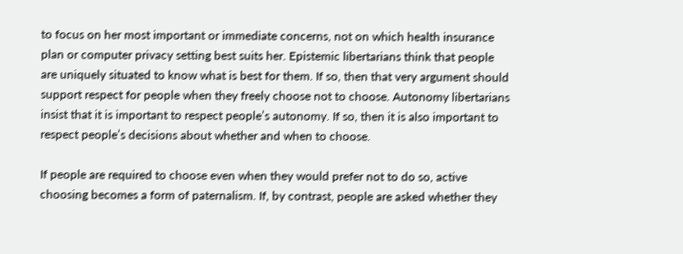to focus on her most important or immediate concerns, not on which health insurance plan or computer privacy setting best suits her. Epistemic libertarians think that people are uniquely situated to know what is best for them. If so, then that very argument should support respect for people when they freely choose not to choose. Autonomy libertarians insist that it is important to respect people’s autonomy. If so, then it is also important to respect people’s decisions about whether and when to choose.

If people are required to choose even when they would prefer not to do so, active choosing becomes a form of paternalism. If, by contrast, people are asked whether they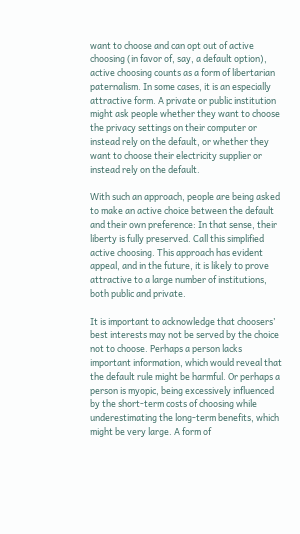want to choose and can opt out of active choosing (in favor of, say, a default option), active choosing counts as a form of libertarian paternalism. In some cases, it is an especially attractive form. A private or public institution might ask people whether they want to choose the privacy settings on their computer or instead rely on the default, or whether they want to choose their electricity supplier or instead rely on the default.

With such an approach, people are being asked to make an active choice between the default and their own preference: In that sense, their liberty is fully preserved. Call this simplified active choosing. This approach has evident appeal, and in the future, it is likely to prove attractive to a large number of institutions, both public and private.

It is important to acknowledge that choosers’ best interests may not be served by the choice not to choose. Perhaps a person lacks important information, which would reveal that the default rule might be harmful. Or perhaps a person is myopic, being excessively influenced by the short-term costs of choosing while underestimating the long-term benefits, which might be very large. A form of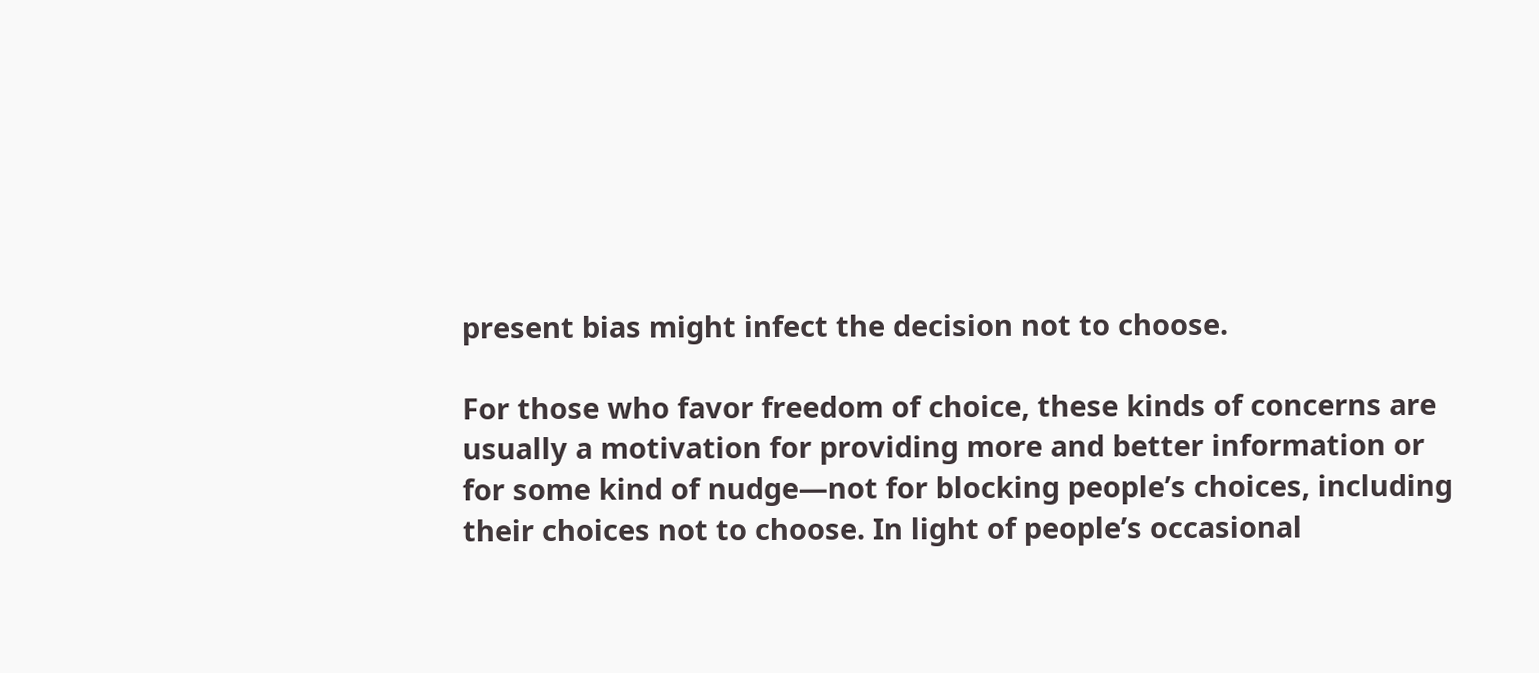present bias might infect the decision not to choose.

For those who favor freedom of choice, these kinds of concerns are usually a motivation for providing more and better information or for some kind of nudge—not for blocking people’s choices, including their choices not to choose. In light of people’s occasional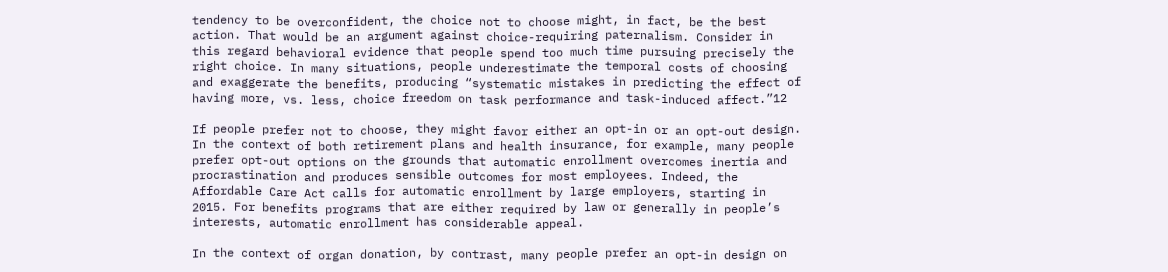tendency to be overconfident, the choice not to choose might, in fact, be the best action. That would be an argument against choice-requiring paternalism. Consider in this regard behavioral evidence that people spend too much time pursuing precisely the right choice. In many situations, people underestimate the temporal costs of choosing and exaggerate the benefits, producing “systematic mistakes in predicting the effect of having more, vs. less, choice freedom on task performance and task-induced affect.”12

If people prefer not to choose, they might favor either an opt-in or an opt-out design. In the context of both retirement plans and health insurance, for example, many people prefer opt-out options on the grounds that automatic enrollment overcomes inertia and procrastination and produces sensible outcomes for most employees. Indeed, the Affordable Care Act calls for automatic enrollment by large employers, starting in 2015. For benefits programs that are either required by law or generally in people’s interests, automatic enrollment has considerable appeal.

In the context of organ donation, by contrast, many people prefer an opt-in design on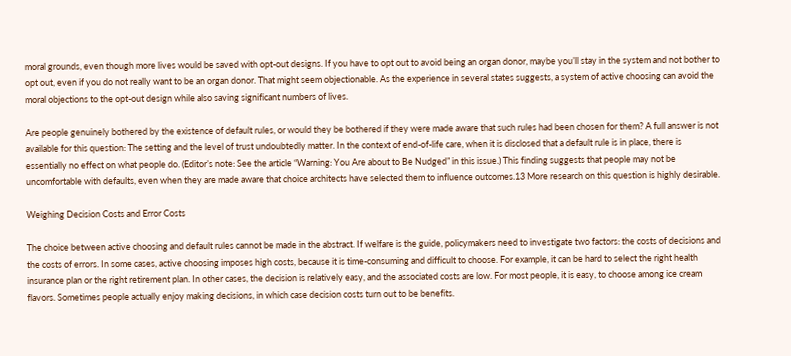moral grounds, even though more lives would be saved with opt-out designs. If you have to opt out to avoid being an organ donor, maybe you’ll stay in the system and not bother to opt out, even if you do not really want to be an organ donor. That might seem objectionable. As the experience in several states suggests, a system of active choosing can avoid the moral objections to the opt-out design while also saving significant numbers of lives.

Are people genuinely bothered by the existence of default rules, or would they be bothered if they were made aware that such rules had been chosen for them? A full answer is not available for this question: The setting and the level of trust undoubtedly matter. In the context of end-of-life care, when it is disclosed that a default rule is in place, there is essentially no effect on what people do. (Editor’s note: See the article “Warning: You Are about to Be Nudged” in this issue.) This finding suggests that people may not be uncomfortable with defaults, even when they are made aware that choice architects have selected them to influence outcomes.13 More research on this question is highly desirable.

Weighing Decision Costs and Error Costs

The choice between active choosing and default rules cannot be made in the abstract. If welfare is the guide, policymakers need to investigate two factors: the costs of decisions and the costs of errors. In some cases, active choosing imposes high costs, because it is time-consuming and difficult to choose. For example, it can be hard to select the right health insurance plan or the right retirement plan. In other cases, the decision is relatively easy, and the associated costs are low. For most people, it is easy, to choose among ice cream flavors. Sometimes people actually enjoy making decisions, in which case decision costs turn out to be benefits.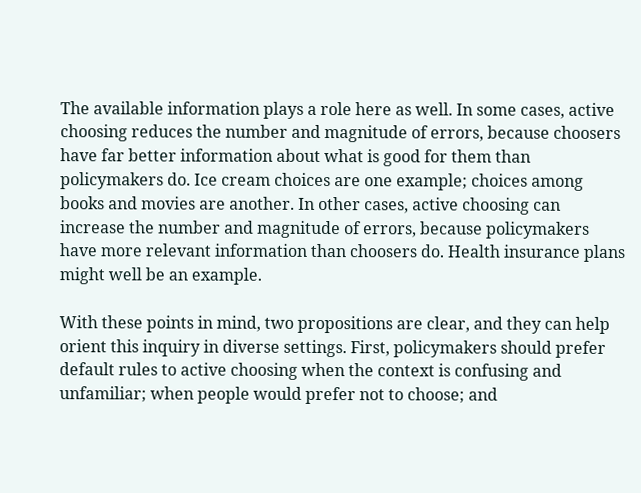The available information plays a role here as well. In some cases, active choosing reduces the number and magnitude of errors, because choosers have far better information about what is good for them than policymakers do. Ice cream choices are one example; choices among books and movies are another. In other cases, active choosing can increase the number and magnitude of errors, because policymakers have more relevant information than choosers do. Health insurance plans might well be an example.

With these points in mind, two propositions are clear, and they can help orient this inquiry in diverse settings. First, policymakers should prefer default rules to active choosing when the context is confusing and unfamiliar; when people would prefer not to choose; and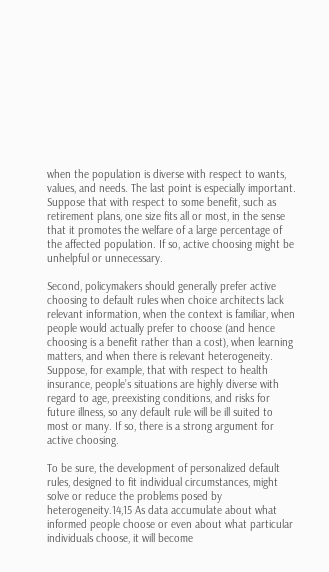when the population is diverse with respect to wants, values, and needs. The last point is especially important. Suppose that with respect to some benefit, such as retirement plans, one size fits all or most, in the sense that it promotes the welfare of a large percentage of the affected population. If so, active choosing might be unhelpful or unnecessary.

Second, policymakers should generally prefer active choosing to default rules when choice architects lack relevant information, when the context is familiar, when people would actually prefer to choose (and hence choosing is a benefit rather than a cost), when learning matters, and when there is relevant heterogeneity. Suppose, for example, that with respect to health insurance, people’s situations are highly diverse with regard to age, preexisting conditions, and risks for future illness, so any default rule will be ill suited to most or many. If so, there is a strong argument for active choosing.

To be sure, the development of personalized default rules, designed to fit individual circumstances, might solve or reduce the problems posed by heterogeneity.14,15 As data accumulate about what informed people choose or even about what particular individuals choose, it will become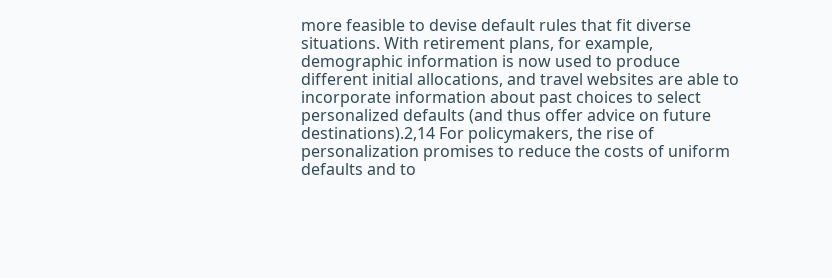more feasible to devise default rules that fit diverse situations. With retirement plans, for example, demographic information is now used to produce different initial allocations, and travel websites are able to incorporate information about past choices to select personalized defaults (and thus offer advice on future destinations).2,14 For policymakers, the rise of personalization promises to reduce the costs of uniform defaults and to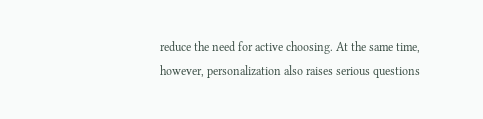reduce the need for active choosing. At the same time, however, personalization also raises serious questions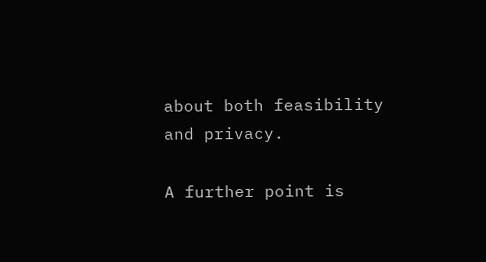about both feasibility and privacy.

A further point is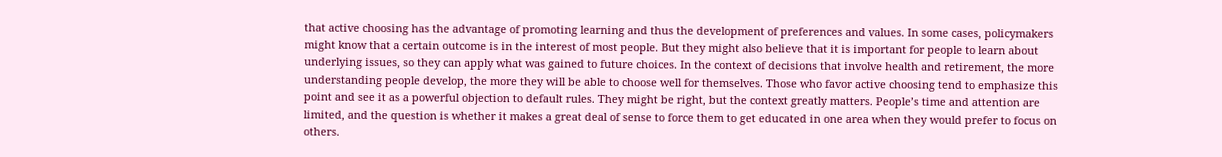that active choosing has the advantage of promoting learning and thus the development of preferences and values. In some cases, policymakers might know that a certain outcome is in the interest of most people. But they might also believe that it is important for people to learn about underlying issues, so they can apply what was gained to future choices. In the context of decisions that involve health and retirement, the more understanding people develop, the more they will be able to choose well for themselves. Those who favor active choosing tend to emphasize this point and see it as a powerful objection to default rules. They might be right, but the context greatly matters. People’s time and attention are limited, and the question is whether it makes a great deal of sense to force them to get educated in one area when they would prefer to focus on others.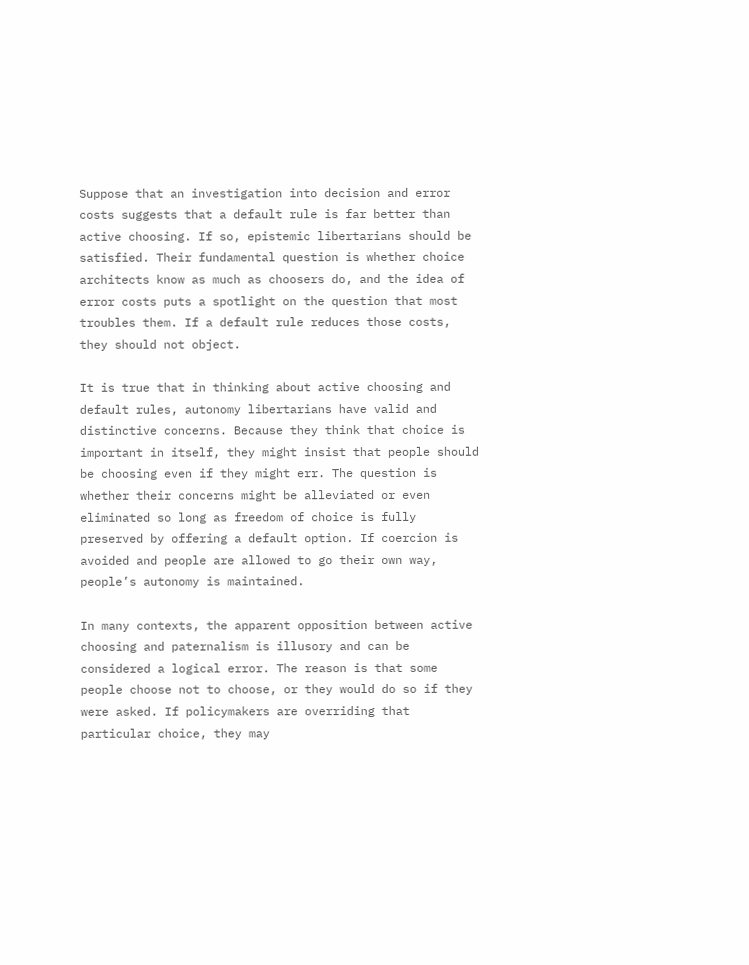Suppose that an investigation into decision and error costs suggests that a default rule is far better than active choosing. If so, epistemic libertarians should be satisfied. Their fundamental question is whether choice architects know as much as choosers do, and the idea of error costs puts a spotlight on the question that most troubles them. If a default rule reduces those costs, they should not object.

It is true that in thinking about active choosing and default rules, autonomy libertarians have valid and distinctive concerns. Because they think that choice is important in itself, they might insist that people should be choosing even if they might err. The question is whether their concerns might be alleviated or even eliminated so long as freedom of choice is fully preserved by offering a default option. If coercion is avoided and people are allowed to go their own way, people’s autonomy is maintained.

In many contexts, the apparent opposition between active choosing and paternalism is illusory and can be considered a logical error. The reason is that some people choose not to choose, or they would do so if they were asked. If policymakers are overriding that particular choice, they may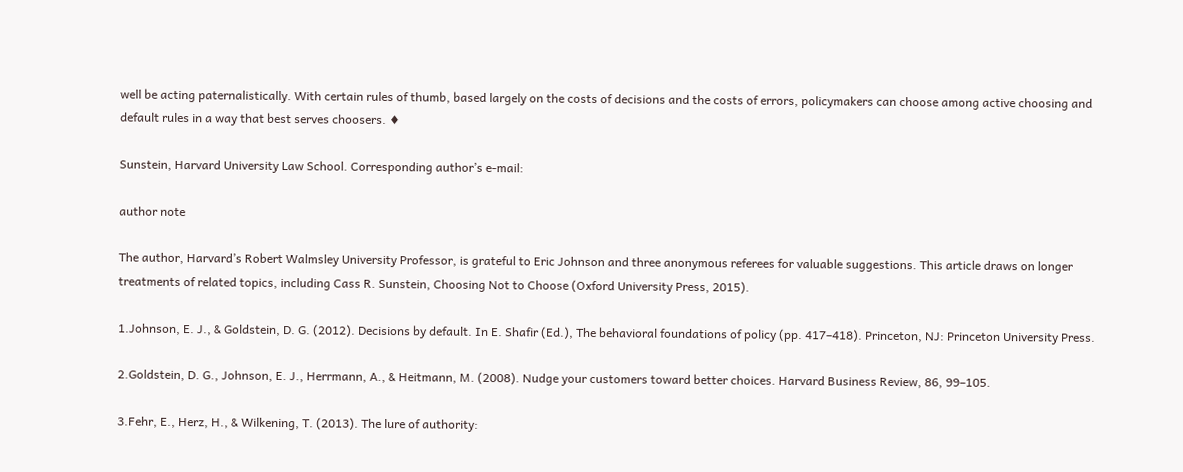well be acting paternalistically. With certain rules of thumb, based largely on the costs of decisions and the costs of errors, policymakers can choose among active choosing and default rules in a way that best serves choosers. ♦

Sunstein, Harvard University Law School. Corresponding author’s e-mail:

author note

The author, Harvard’s Robert Walmsley University Professor, is grateful to Eric Johnson and three anonymous referees for valuable suggestions. This article draws on longer treatments of related topics, including Cass R. Sunstein, Choosing Not to Choose (Oxford University Press, 2015).

1.Johnson, E. J., & Goldstein, D. G. (2012). Decisions by default. In E. Shafir (Ed.), The behavioral foundations of policy (pp. 417–418). Princeton, NJ: Princeton University Press.

2.Goldstein, D. G., Johnson, E. J., Herrmann, A., & Heitmann, M. (2008). Nudge your customers toward better choices. Harvard Business Review, 86, 99–105.

3.Fehr, E., Herz, H., & Wilkening, T. (2013). The lure of authority: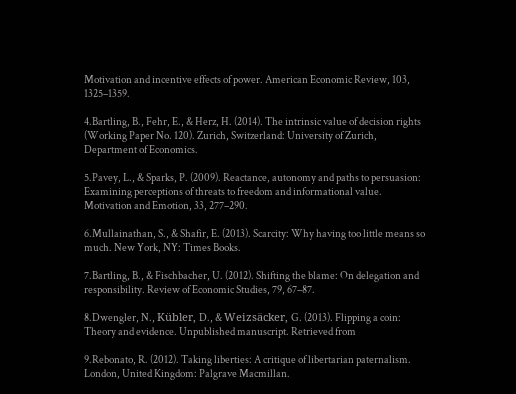Motivation and incentive effects of power. American Economic Review, 103, 1325–1359.

4.Bartling, B., Fehr, E., & Herz, H. (2014). The intrinsic value of decision rights (Working Paper No. 120). Zurich, Switzerland: University of Zurich, Department of Economics.

5.Pavey, L., & Sparks, P. (2009). Reactance, autonomy and paths to persuasion: Examining perceptions of threats to freedom and informational value. Motivation and Emotion, 33, 277–290.

6.Mullainathan, S., & Shafir, E. (2013). Scarcity: Why having too little means so much. New York, NY: Times Books.

7.Bartling, B., & Fischbacher, U. (2012). Shifting the blame: On delegation and responsibility. Review of Economic Studies, 79, 67–87.

8.Dwengler, N., Kübler, D., & Weizsäcker, G. (2013). Flipping a coin: Theory and evidence. Unpublished manuscript. Retrieved from

9.Rebonato, R. (2012). Taking liberties: A critique of libertarian paternalism. London, United Kingdom: Palgrave Macmillan.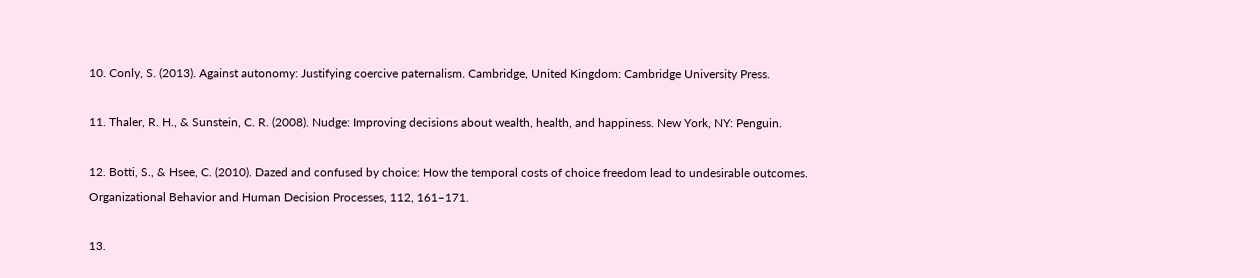10. Conly, S. (2013). Against autonomy: Justifying coercive paternalism. Cambridge, United Kingdom: Cambridge University Press.

11. Thaler, R. H., & Sunstein, C. R. (2008). Nudge: Improving decisions about wealth, health, and happiness. New York, NY: Penguin.

12. Botti, S., & Hsee, C. (2010). Dazed and confused by choice: How the temporal costs of choice freedom lead to undesirable outcomes. Organizational Behavior and Human Decision Processes, 112, 161–171.

13.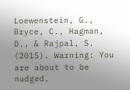Loewenstein, G., Bryce, C., Hagman, D., & Rajpal, S. (2015). Warning: You are about to be nudged.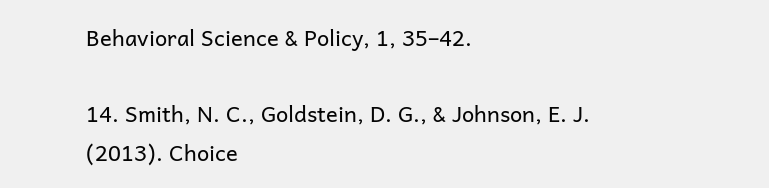Behavioral Science & Policy, 1, 35–42.

14. Smith, N. C., Goldstein, D. G., & Johnson, E. J. (2013). Choice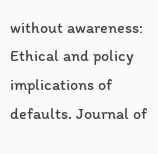without awareness: Ethical and policy implications of defaults. Journal of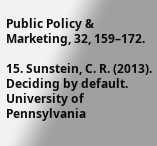Public Policy & Marketing, 32, 159–172.

15. Sunstein, C. R. (2013). Deciding by default. University of Pennsylvania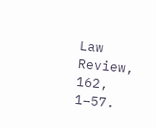Law Review, 162, 1–57.